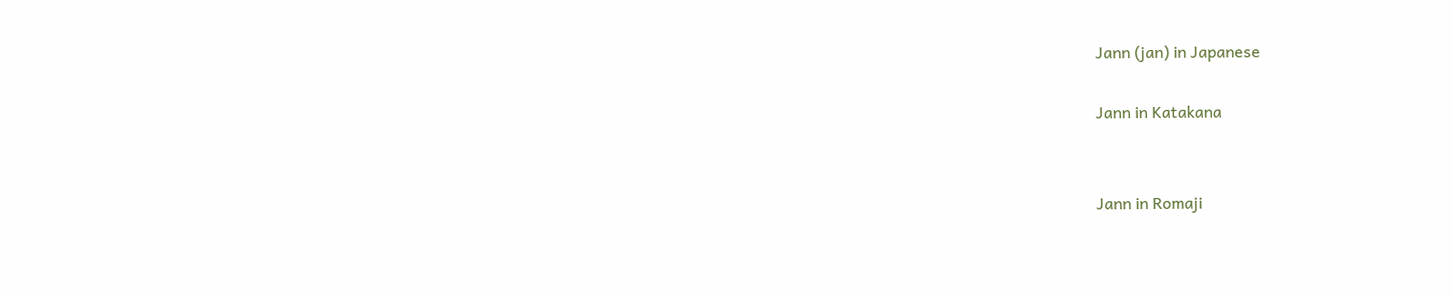Jann (jan) in Japanese

Jann in Katakana


Jann in Romaji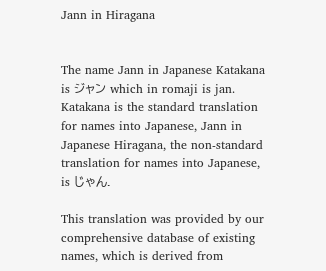Jann in Hiragana


The name Jann in Japanese Katakana is ジャン which in romaji is jan. Katakana is the standard translation for names into Japanese, Jann in Japanese Hiragana, the non-standard translation for names into Japanese, is じゃん.

This translation was provided by our comprehensive database of existing names, which is derived from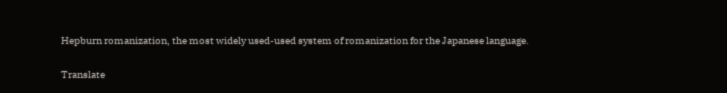Hepburn romanization, the most widely used-used system of romanization for the Japanese language.

Translate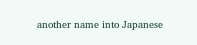another name into Japanese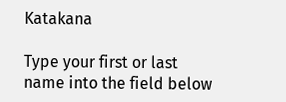Katakana

Type your first or last name into the field below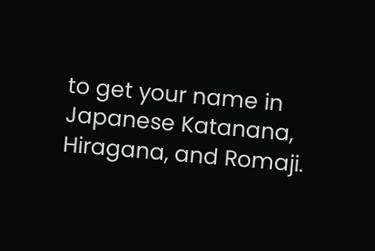to get your name in Japanese Katanana, Hiragana, and Romaji.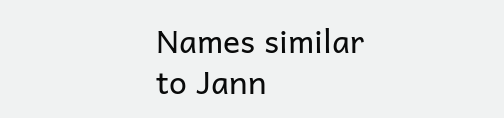Names similar to Jann